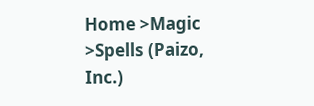Home >Magic >Spells (Paizo, Inc.)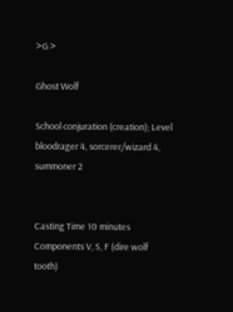>G >

Ghost Wolf

School conjuration (creation); Level bloodrager 4, sorcerer/wizard 4, summoner 2


Casting Time 10 minutes
Components V, S, F (dire wolf tooth)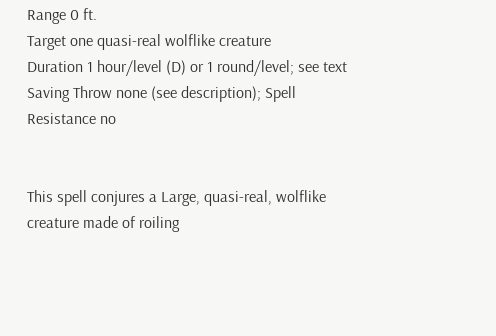Range 0 ft.
Target one quasi-real wolflike creature
Duration 1 hour/level (D) or 1 round/level; see text
Saving Throw none (see description); Spell Resistance no


This spell conjures a Large, quasi-real, wolflike creature made of roiling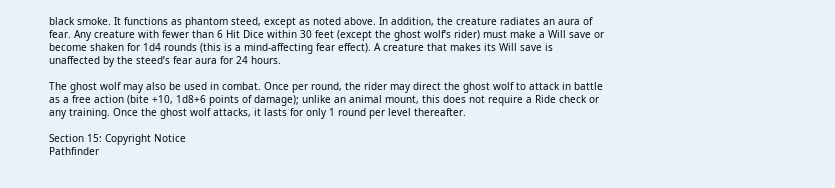black smoke. It functions as phantom steed, except as noted above. In addition, the creature radiates an aura of fear. Any creature with fewer than 6 Hit Dice within 30 feet (except the ghost wolf‘s rider) must make a Will save or become shaken for 1d4 rounds (this is a mind-affecting fear effect). A creature that makes its Will save is unaffected by the steed’s fear aura for 24 hours.

The ghost wolf may also be used in combat. Once per round, the rider may direct the ghost wolf to attack in battle as a free action (bite +10, 1d8+6 points of damage); unlike an animal mount, this does not require a Ride check or any training. Once the ghost wolf attacks, it lasts for only 1 round per level thereafter.

Section 15: Copyright Notice
Pathfinder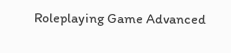Roleplaying Game Advanced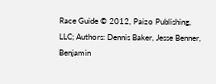Race Guide © 2012, Paizo Publishing, LLC; Authors: Dennis Baker, Jesse Benner, Benjamin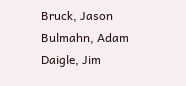Bruck, Jason Bulmahn, Adam Daigle, Jim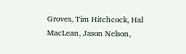Groves, Tim Hitchcock, Hal MacLean, Jason Nelson,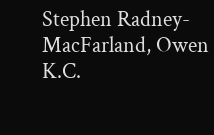Stephen Radney-MacFarland, Owen K.C.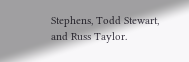Stephens, Todd Stewart, and Russ Taylor.